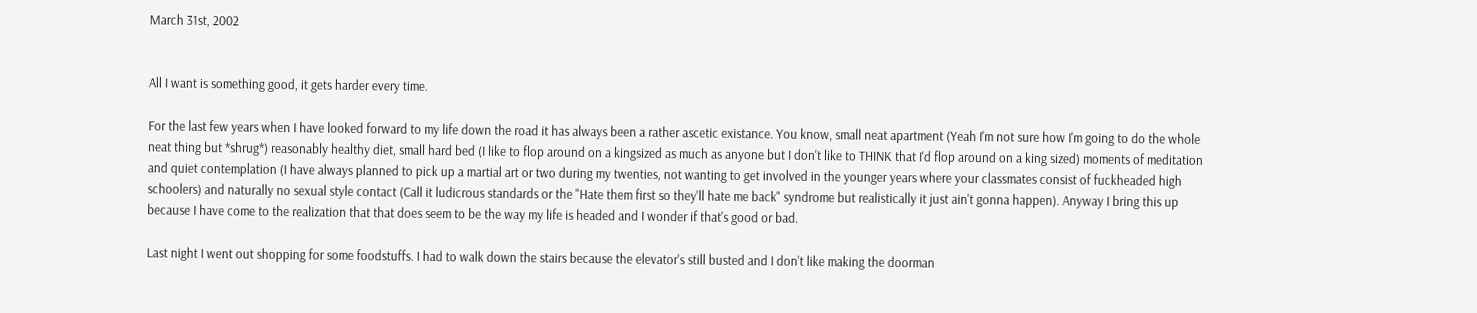March 31st, 2002


All I want is something good, it gets harder every time.

For the last few years when I have looked forward to my life down the road it has always been a rather ascetic existance. You know, small neat apartment (Yeah I'm not sure how I'm going to do the whole neat thing but *shrug*) reasonably healthy diet, small hard bed (I like to flop around on a kingsized as much as anyone but I don't like to THINK that I'd flop around on a king sized) moments of meditation and quiet contemplation (I have always planned to pick up a martial art or two during my twenties, not wanting to get involved in the younger years where your classmates consist of fuckheaded high schoolers) and naturally no sexual style contact (Call it ludicrous standards or the "Hate them first so they'll hate me back" syndrome but realistically it just ain't gonna happen). Anyway I bring this up because I have come to the realization that that does seem to be the way my life is headed and I wonder if that's good or bad.

Last night I went out shopping for some foodstuffs. I had to walk down the stairs because the elevator's still busted and I don't like making the doorman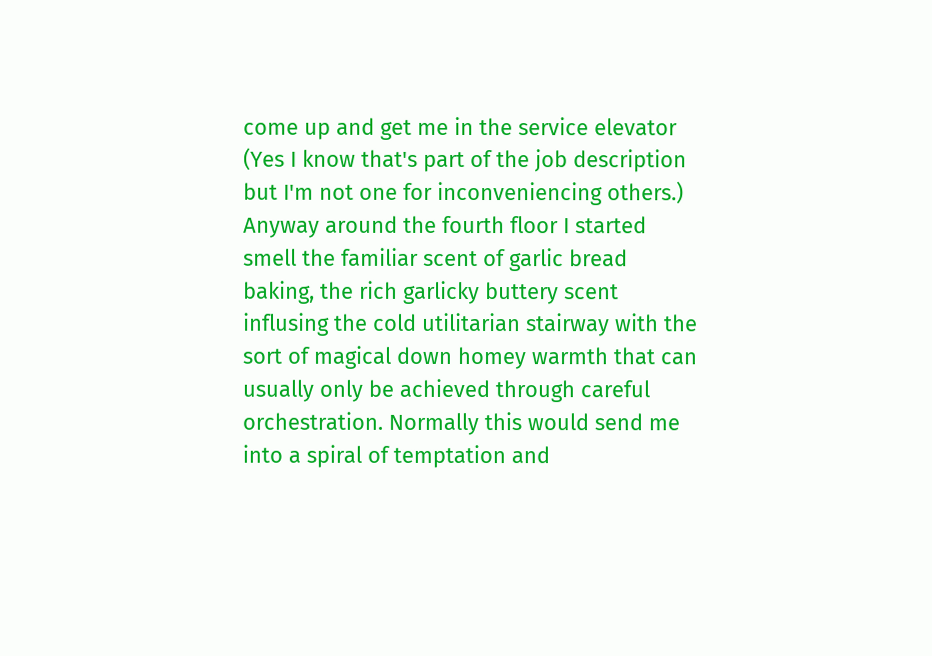come up and get me in the service elevator (Yes I know that's part of the job description but I'm not one for inconveniencing others.) Anyway around the fourth floor I started smell the familiar scent of garlic bread baking, the rich garlicky buttery scent influsing the cold utilitarian stairway with the sort of magical down homey warmth that can usually only be achieved through careful orchestration. Normally this would send me into a spiral of temptation and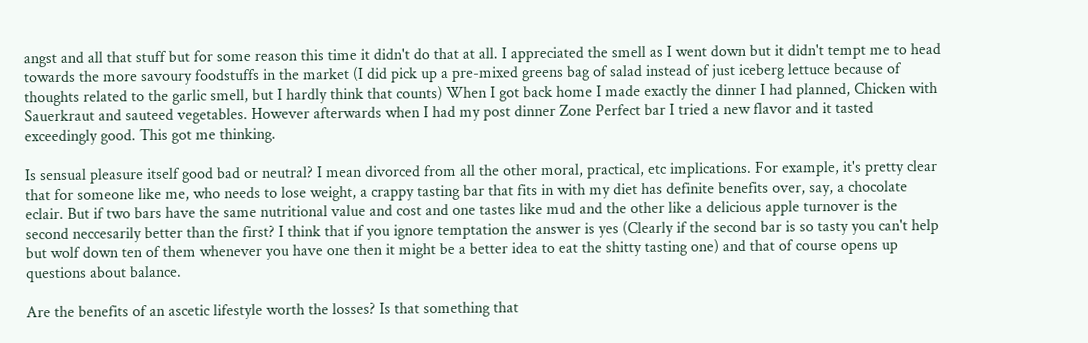angst and all that stuff but for some reason this time it didn't do that at all. I appreciated the smell as I went down but it didn't tempt me to head towards the more savoury foodstuffs in the market (I did pick up a pre-mixed greens bag of salad instead of just iceberg lettuce because of thoughts related to the garlic smell, but I hardly think that counts) When I got back home I made exactly the dinner I had planned, Chicken with Sauerkraut and sauteed vegetables. However afterwards when I had my post dinner Zone Perfect bar I tried a new flavor and it tasted exceedingly good. This got me thinking.

Is sensual pleasure itself good bad or neutral? I mean divorced from all the other moral, practical, etc implications. For example, it's pretty clear that for someone like me, who needs to lose weight, a crappy tasting bar that fits in with my diet has definite benefits over, say, a chocolate eclair. But if two bars have the same nutritional value and cost and one tastes like mud and the other like a delicious apple turnover is the second neccesarily better than the first? I think that if you ignore temptation the answer is yes (Clearly if the second bar is so tasty you can't help but wolf down ten of them whenever you have one then it might be a better idea to eat the shitty tasting one) and that of course opens up questions about balance.

Are the benefits of an ascetic lifestyle worth the losses? Is that something that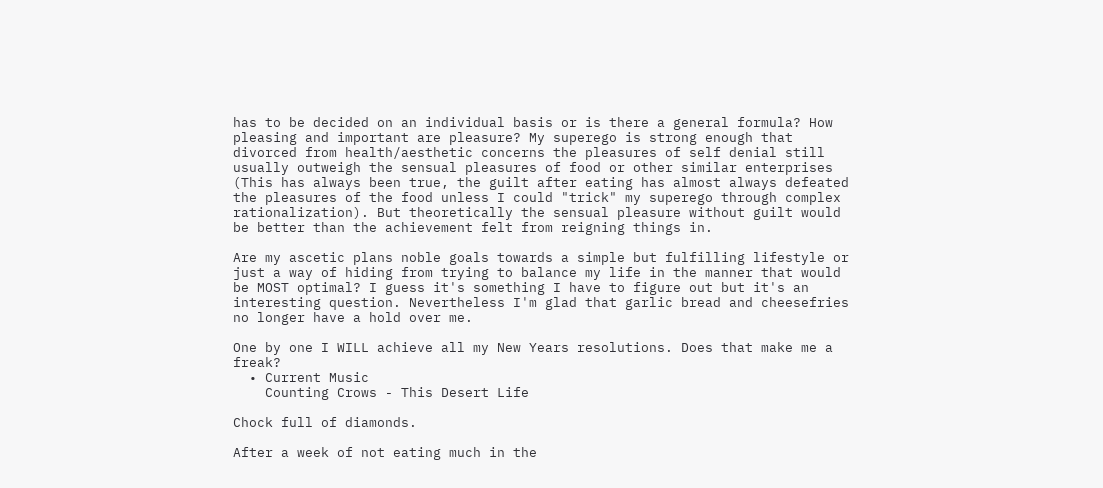has to be decided on an individual basis or is there a general formula? How pleasing and important are pleasure? My superego is strong enough that divorced from health/aesthetic concerns the pleasures of self denial still usually outweigh the sensual pleasures of food or other similar enterprises (This has always been true, the guilt after eating has almost always defeated the pleasures of the food unless I could "trick" my superego through complex rationalization). But theoretically the sensual pleasure without guilt would be better than the achievement felt from reigning things in.

Are my ascetic plans noble goals towards a simple but fulfilling lifestyle or just a way of hiding from trying to balance my life in the manner that would be MOST optimal? I guess it's something I have to figure out but it's an interesting question. Nevertheless I'm glad that garlic bread and cheesefries no longer have a hold over me.

One by one I WILL achieve all my New Years resolutions. Does that make me a freak?
  • Current Music
    Counting Crows - This Desert Life

Chock full of diamonds.

After a week of not eating much in the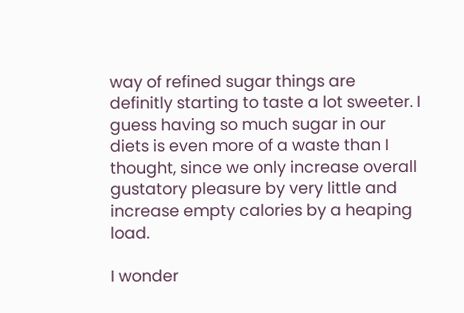way of refined sugar things are definitly starting to taste a lot sweeter. I guess having so much sugar in our diets is even more of a waste than I thought, since we only increase overall gustatory pleasure by very little and increase empty calories by a heaping load.

I wonder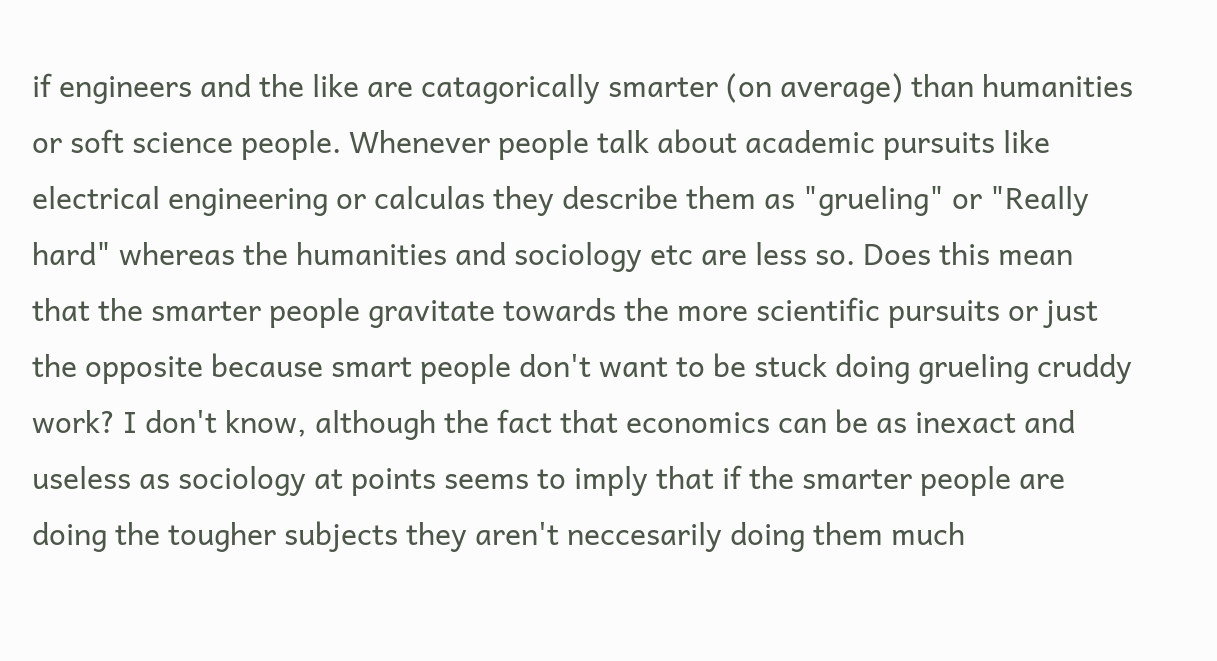if engineers and the like are catagorically smarter (on average) than humanities or soft science people. Whenever people talk about academic pursuits like electrical engineering or calculas they describe them as "grueling" or "Really hard" whereas the humanities and sociology etc are less so. Does this mean that the smarter people gravitate towards the more scientific pursuits or just the opposite because smart people don't want to be stuck doing grueling cruddy work? I don't know, although the fact that economics can be as inexact and useless as sociology at points seems to imply that if the smarter people are doing the tougher subjects they aren't neccesarily doing them much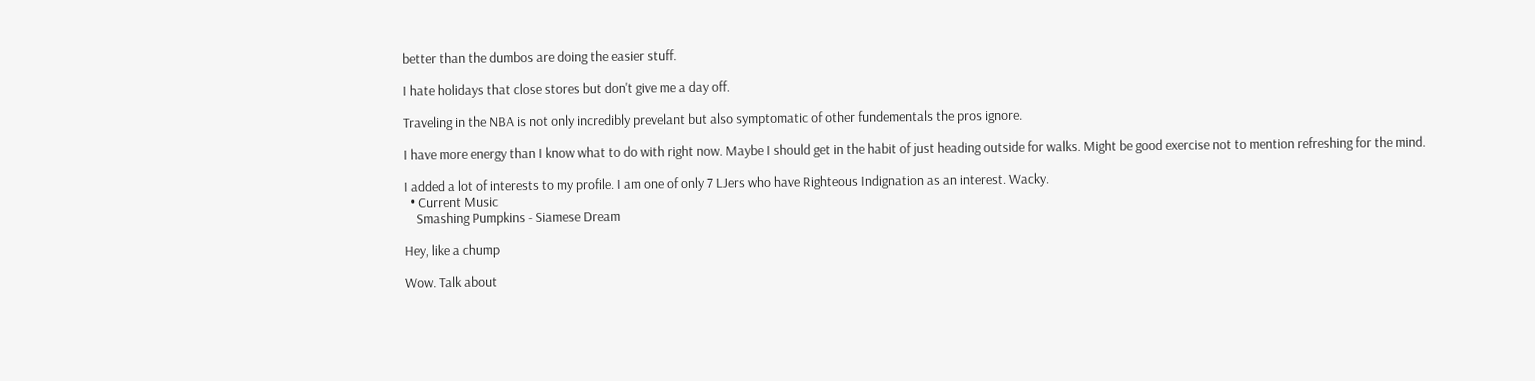better than the dumbos are doing the easier stuff.

I hate holidays that close stores but don't give me a day off.

Traveling in the NBA is not only incredibly prevelant but also symptomatic of other fundementals the pros ignore.

I have more energy than I know what to do with right now. Maybe I should get in the habit of just heading outside for walks. Might be good exercise not to mention refreshing for the mind.

I added a lot of interests to my profile. I am one of only 7 LJers who have Righteous Indignation as an interest. Wacky.
  • Current Music
    Smashing Pumpkins - Siamese Dream

Hey, like a chump

Wow. Talk about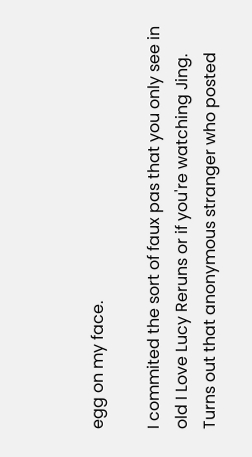egg on my face.

I commited the sort of faux pas that you only see in old I Love Lucy Reruns or if you're watching Jing. Turns out that anonymous stranger who posted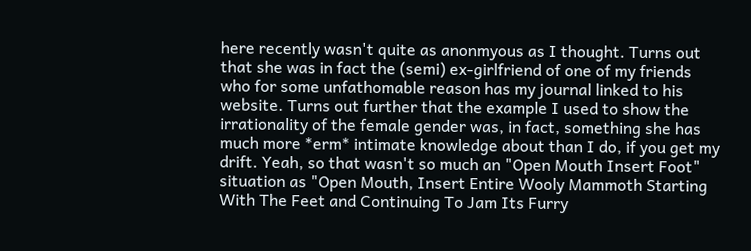here recently wasn't quite as anonmyous as I thought. Turns out that she was in fact the (semi) ex-girlfriend of one of my friends who for some unfathomable reason has my journal linked to his website. Turns out further that the example I used to show the irrationality of the female gender was, in fact, something she has much more *erm* intimate knowledge about than I do, if you get my drift. Yeah, so that wasn't so much an "Open Mouth Insert Foot" situation as "Open Mouth, Insert Entire Wooly Mammoth Starting With The Feet and Continuing To Jam Its Furry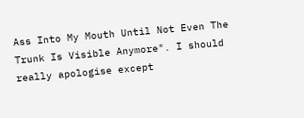Ass Into My Mouth Until Not Even The Trunk Is Visible Anymore". I should really apologise except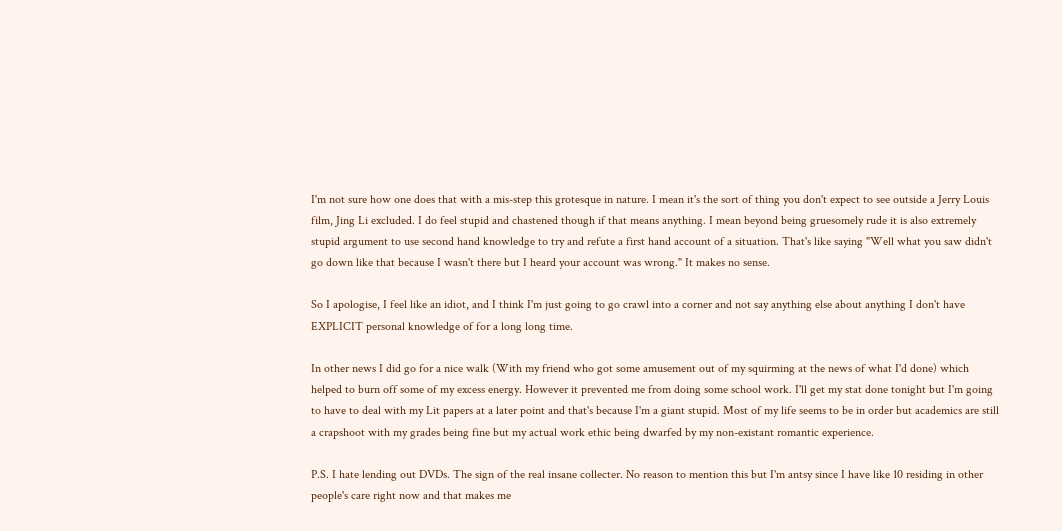I'm not sure how one does that with a mis-step this grotesque in nature. I mean it's the sort of thing you don't expect to see outside a Jerry Louis film, Jing Li excluded. I do feel stupid and chastened though if that means anything. I mean beyond being gruesomely rude it is also extremely stupid argument to use second hand knowledge to try and refute a first hand account of a situation. That's like saying "Well what you saw didn't go down like that because I wasn't there but I heard your account was wrong." It makes no sense.

So I apologise, I feel like an idiot, and I think I'm just going to go crawl into a corner and not say anything else about anything I don't have EXPLICIT personal knowledge of for a long long time.

In other news I did go for a nice walk (With my friend who got some amusement out of my squirming at the news of what I'd done) which helped to burn off some of my excess energy. However it prevented me from doing some school work. I'll get my stat done tonight but I'm going to have to deal with my Lit papers at a later point and that's because I'm a giant stupid. Most of my life seems to be in order but academics are still a crapshoot with my grades being fine but my actual work ethic being dwarfed by my non-existant romantic experience.

P.S. I hate lending out DVDs. The sign of the real insane collecter. No reason to mention this but I'm antsy since I have like 10 residing in other people's care right now and that makes me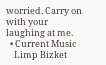worried. Carry on with your laughing at me.
  • Current Music
    Limp Bizket